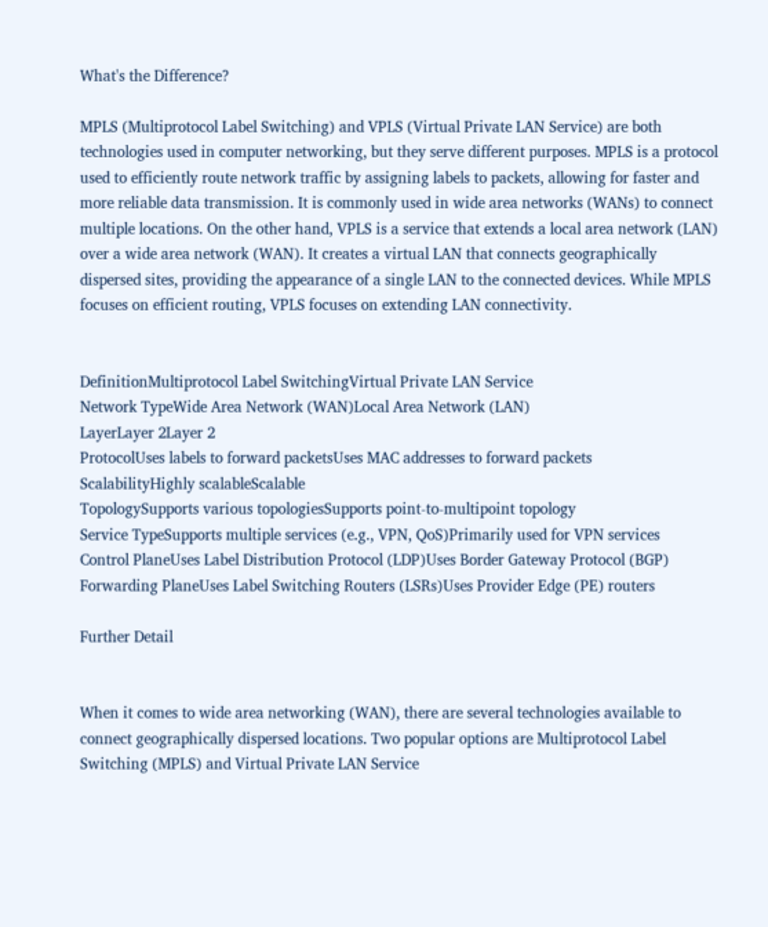What's the Difference?

MPLS (Multiprotocol Label Switching) and VPLS (Virtual Private LAN Service) are both technologies used in computer networking, but they serve different purposes. MPLS is a protocol used to efficiently route network traffic by assigning labels to packets, allowing for faster and more reliable data transmission. It is commonly used in wide area networks (WANs) to connect multiple locations. On the other hand, VPLS is a service that extends a local area network (LAN) over a wide area network (WAN). It creates a virtual LAN that connects geographically dispersed sites, providing the appearance of a single LAN to the connected devices. While MPLS focuses on efficient routing, VPLS focuses on extending LAN connectivity.


DefinitionMultiprotocol Label SwitchingVirtual Private LAN Service
Network TypeWide Area Network (WAN)Local Area Network (LAN)
LayerLayer 2Layer 2
ProtocolUses labels to forward packetsUses MAC addresses to forward packets
ScalabilityHighly scalableScalable
TopologySupports various topologiesSupports point-to-multipoint topology
Service TypeSupports multiple services (e.g., VPN, QoS)Primarily used for VPN services
Control PlaneUses Label Distribution Protocol (LDP)Uses Border Gateway Protocol (BGP)
Forwarding PlaneUses Label Switching Routers (LSRs)Uses Provider Edge (PE) routers

Further Detail


When it comes to wide area networking (WAN), there are several technologies available to connect geographically dispersed locations. Two popular options are Multiprotocol Label Switching (MPLS) and Virtual Private LAN Service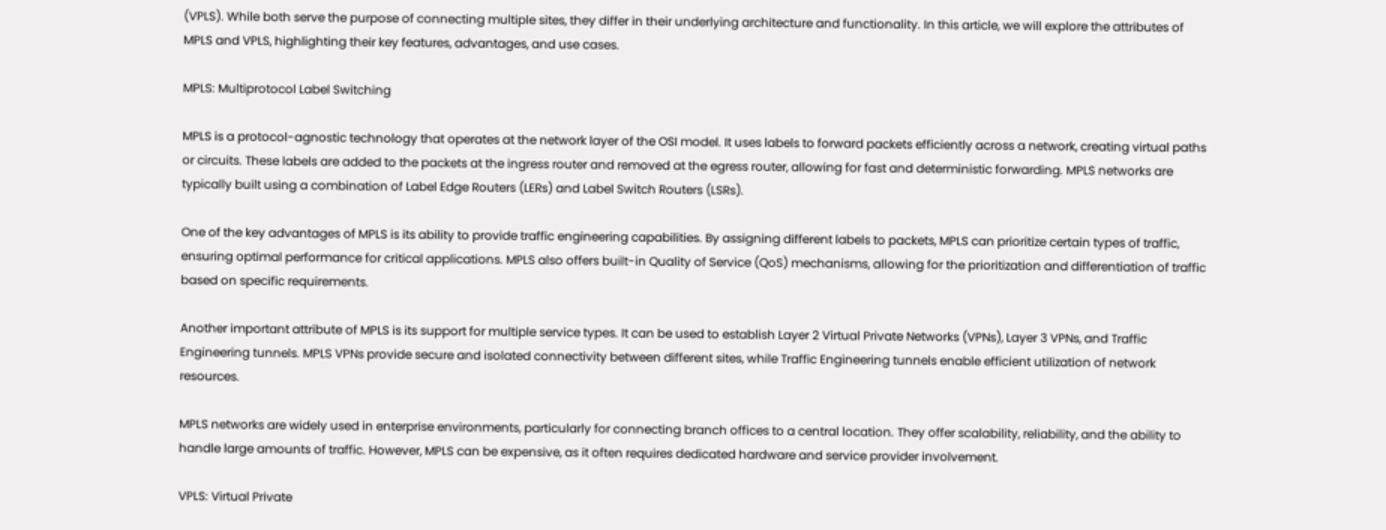(VPLS). While both serve the purpose of connecting multiple sites, they differ in their underlying architecture and functionality. In this article, we will explore the attributes of MPLS and VPLS, highlighting their key features, advantages, and use cases.

MPLS: Multiprotocol Label Switching

MPLS is a protocol-agnostic technology that operates at the network layer of the OSI model. It uses labels to forward packets efficiently across a network, creating virtual paths or circuits. These labels are added to the packets at the ingress router and removed at the egress router, allowing for fast and deterministic forwarding. MPLS networks are typically built using a combination of Label Edge Routers (LERs) and Label Switch Routers (LSRs).

One of the key advantages of MPLS is its ability to provide traffic engineering capabilities. By assigning different labels to packets, MPLS can prioritize certain types of traffic, ensuring optimal performance for critical applications. MPLS also offers built-in Quality of Service (QoS) mechanisms, allowing for the prioritization and differentiation of traffic based on specific requirements.

Another important attribute of MPLS is its support for multiple service types. It can be used to establish Layer 2 Virtual Private Networks (VPNs), Layer 3 VPNs, and Traffic Engineering tunnels. MPLS VPNs provide secure and isolated connectivity between different sites, while Traffic Engineering tunnels enable efficient utilization of network resources.

MPLS networks are widely used in enterprise environments, particularly for connecting branch offices to a central location. They offer scalability, reliability, and the ability to handle large amounts of traffic. However, MPLS can be expensive, as it often requires dedicated hardware and service provider involvement.

VPLS: Virtual Private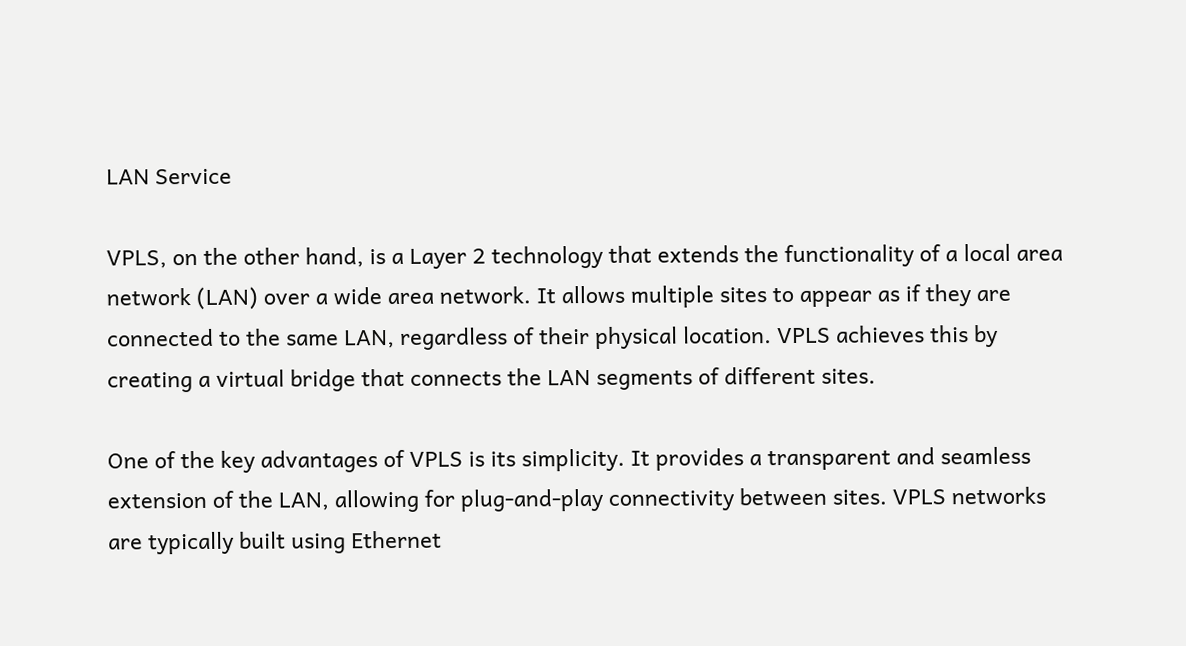LAN Service

VPLS, on the other hand, is a Layer 2 technology that extends the functionality of a local area network (LAN) over a wide area network. It allows multiple sites to appear as if they are connected to the same LAN, regardless of their physical location. VPLS achieves this by creating a virtual bridge that connects the LAN segments of different sites.

One of the key advantages of VPLS is its simplicity. It provides a transparent and seamless extension of the LAN, allowing for plug-and-play connectivity between sites. VPLS networks are typically built using Ethernet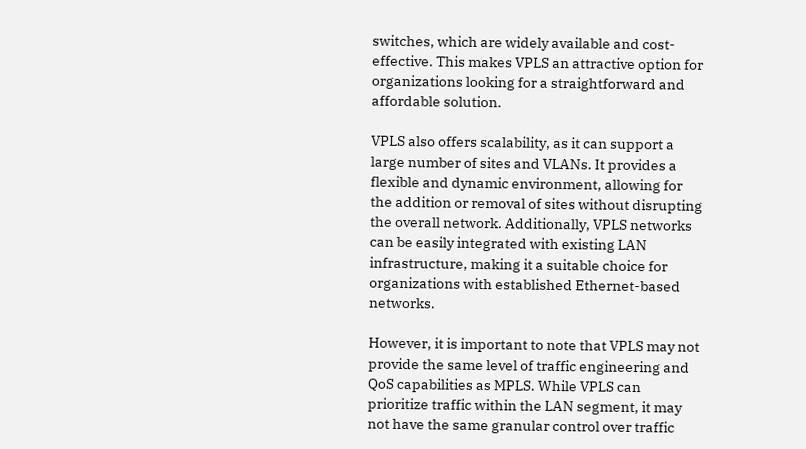switches, which are widely available and cost-effective. This makes VPLS an attractive option for organizations looking for a straightforward and affordable solution.

VPLS also offers scalability, as it can support a large number of sites and VLANs. It provides a flexible and dynamic environment, allowing for the addition or removal of sites without disrupting the overall network. Additionally, VPLS networks can be easily integrated with existing LAN infrastructure, making it a suitable choice for organizations with established Ethernet-based networks.

However, it is important to note that VPLS may not provide the same level of traffic engineering and QoS capabilities as MPLS. While VPLS can prioritize traffic within the LAN segment, it may not have the same granular control over traffic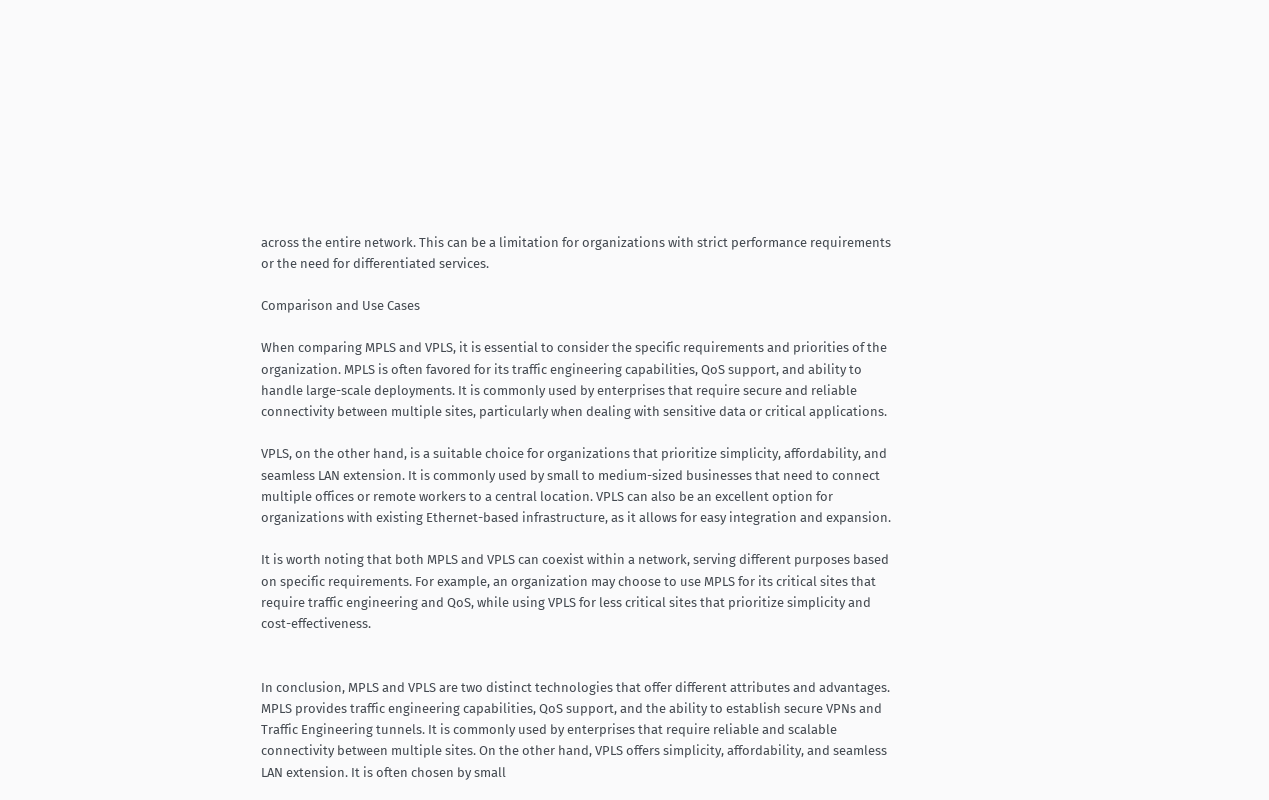across the entire network. This can be a limitation for organizations with strict performance requirements or the need for differentiated services.

Comparison and Use Cases

When comparing MPLS and VPLS, it is essential to consider the specific requirements and priorities of the organization. MPLS is often favored for its traffic engineering capabilities, QoS support, and ability to handle large-scale deployments. It is commonly used by enterprises that require secure and reliable connectivity between multiple sites, particularly when dealing with sensitive data or critical applications.

VPLS, on the other hand, is a suitable choice for organizations that prioritize simplicity, affordability, and seamless LAN extension. It is commonly used by small to medium-sized businesses that need to connect multiple offices or remote workers to a central location. VPLS can also be an excellent option for organizations with existing Ethernet-based infrastructure, as it allows for easy integration and expansion.

It is worth noting that both MPLS and VPLS can coexist within a network, serving different purposes based on specific requirements. For example, an organization may choose to use MPLS for its critical sites that require traffic engineering and QoS, while using VPLS for less critical sites that prioritize simplicity and cost-effectiveness.


In conclusion, MPLS and VPLS are two distinct technologies that offer different attributes and advantages. MPLS provides traffic engineering capabilities, QoS support, and the ability to establish secure VPNs and Traffic Engineering tunnels. It is commonly used by enterprises that require reliable and scalable connectivity between multiple sites. On the other hand, VPLS offers simplicity, affordability, and seamless LAN extension. It is often chosen by small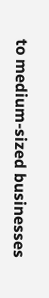to medium-sized businesses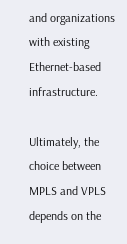and organizations with existing Ethernet-based infrastructure.

Ultimately, the choice between MPLS and VPLS depends on the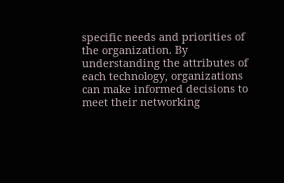specific needs and priorities of the organization. By understanding the attributes of each technology, organizations can make informed decisions to meet their networking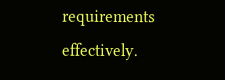requirements effectively.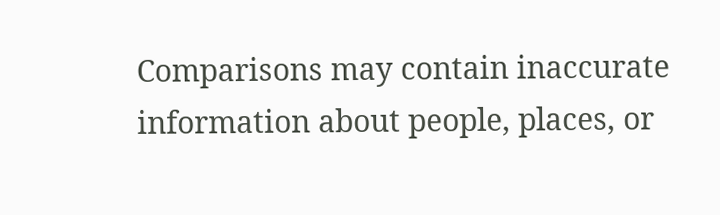Comparisons may contain inaccurate information about people, places, or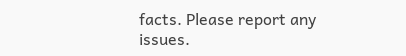facts. Please report any issues.